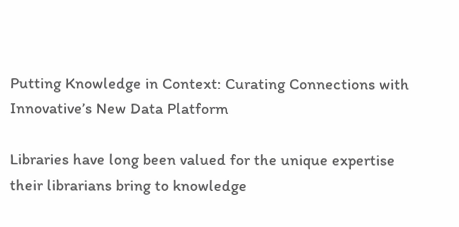Putting Knowledge in Context: Curating Connections with Innovative’s New Data Platform

Libraries have long been valued for the unique expertise their librarians bring to knowledge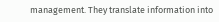management. They translate information into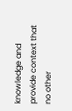knowledge and provide context that no other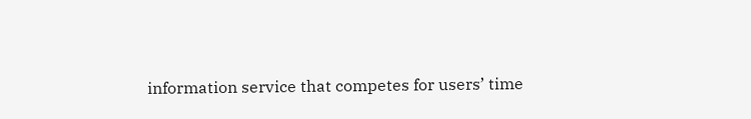information service that competes for users’ time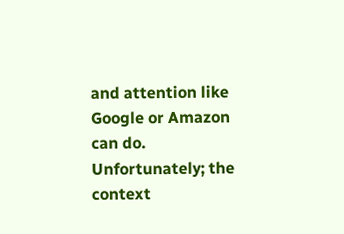and attention like Google or Amazon can do. Unfortunately; the context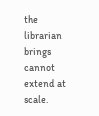the librarian brings cannot extend at scale.